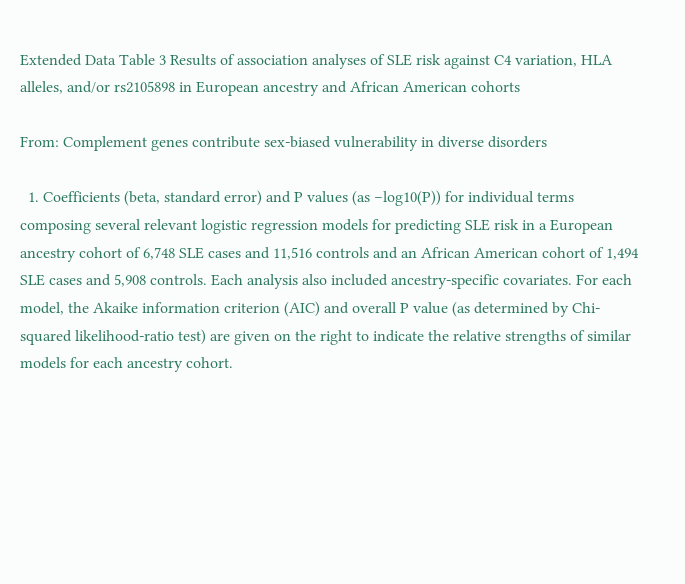Extended Data Table 3 Results of association analyses of SLE risk against C4 variation, HLA alleles, and/or rs2105898 in European ancestry and African American cohorts

From: Complement genes contribute sex-biased vulnerability in diverse disorders

  1. Coefficients (beta, standard error) and P values (as −log10(P)) for individual terms composing several relevant logistic regression models for predicting SLE risk in a European ancestry cohort of 6,748 SLE cases and 11,516 controls and an African American cohort of 1,494 SLE cases and 5,908 controls. Each analysis also included ancestry-specific covariates. For each model, the Akaike information criterion (AIC) and overall P value (as determined by Chi-squared likelihood-ratio test) are given on the right to indicate the relative strengths of similar models for each ancestry cohort.